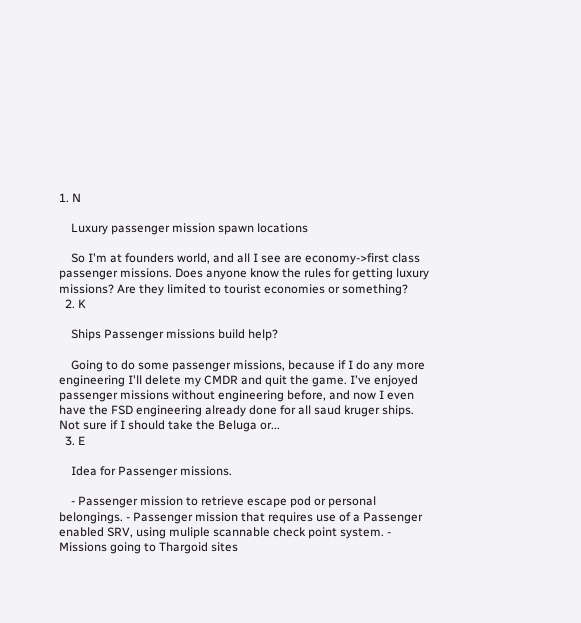1. N

    Luxury passenger mission spawn locations

    So I'm at founders world, and all I see are economy->first class passenger missions. Does anyone know the rules for getting luxury missions? Are they limited to tourist economies or something?
  2. K

    Ships Passenger missions build help?

    Going to do some passenger missions, because if I do any more engineering I'll delete my CMDR and quit the game. I've enjoyed passenger missions without engineering before, and now I even have the FSD engineering already done for all saud kruger ships. Not sure if I should take the Beluga or...
  3. E

    Idea for Passenger missions.

    - Passenger mission to retrieve escape pod or personal belongings. - Passenger mission that requires use of a Passenger enabled SRV, using muliple scannable check point system. - Missions going to Thargoid sites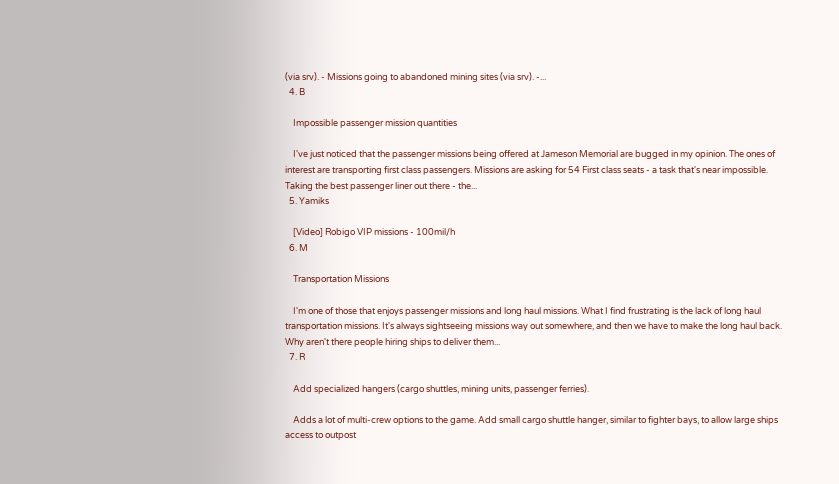(via srv). - Missions going to abandoned mining sites (via srv). -...
  4. B

    Impossible passenger mission quantities

    I've just noticed that the passenger missions being offered at Jameson Memorial are bugged in my opinion. The ones of interest are transporting first class passengers. Missions are asking for 54 First class seats - a task that's near impossible. Taking the best passenger liner out there - the...
  5. Yamiks

    [Video] Robigo VIP missions - 100mil/h
  6. M

    Transportation Missions

    I'm one of those that enjoys passenger missions and long haul missions. What I find frustrating is the lack of long haul transportation missions. It's always sightseeing missions way out somewhere, and then we have to make the long haul back. Why aren't there people hiring ships to deliver them...
  7. R

    Add specialized hangers (cargo shuttles, mining units, passenger ferries).

    Adds a lot of multi-crew options to the game. Add small cargo shuttle hanger, similar to fighter bays, to allow large ships access to outpost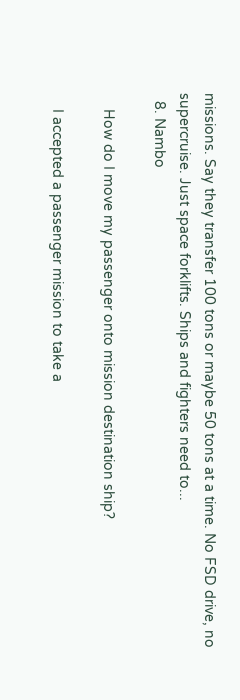missions. Say they transfer 100 tons or maybe 50 tons at a time. No FSD drive, no supercruise. Just space forklifts. Ships and fighters need to...
  8. Nambo

    How do I move my passenger onto mission destination ship?

    I accepted a passenger mission to take a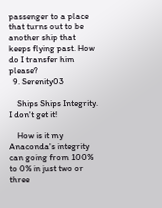passenger to a place that turns out to be another ship that keeps flying past. How do I transfer him please?
  9. Serenity03

    Ships Ships Integrity. I don't get it!

    How is it my Anaconda's integrity can going from 100% to 0% in just two or three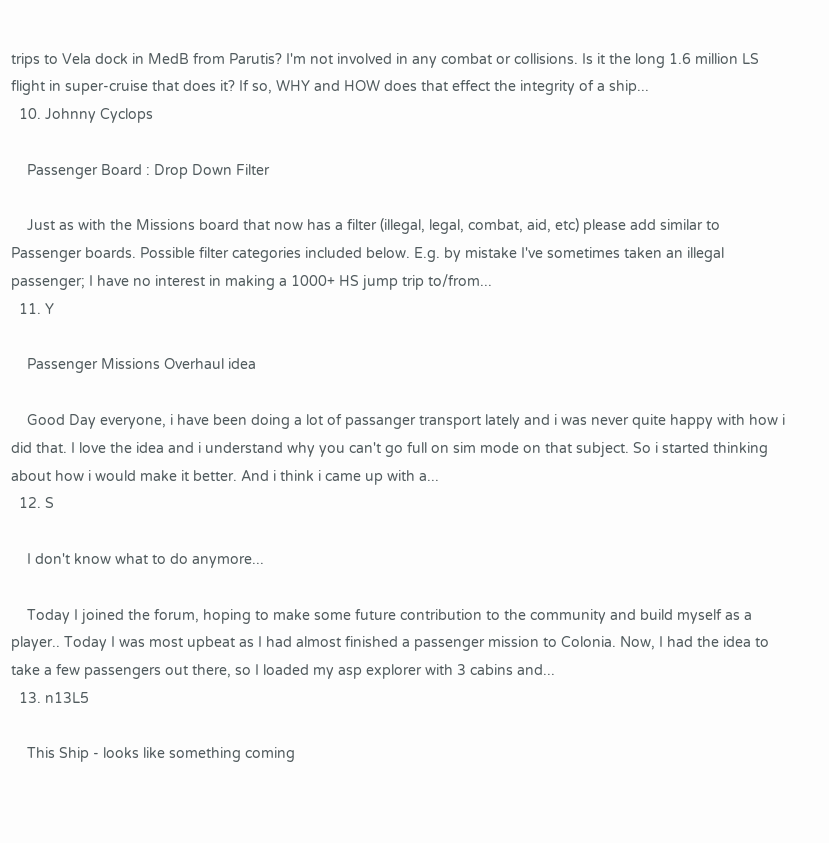trips to Vela dock in MedB from Parutis? I'm not involved in any combat or collisions. Is it the long 1.6 million LS flight in super-cruise that does it? If so, WHY and HOW does that effect the integrity of a ship...
  10. Johnny Cyclops

    Passenger Board : Drop Down Filter

    Just as with the Missions board that now has a filter (illegal, legal, combat, aid, etc) please add similar to Passenger boards. Possible filter categories included below. E.g. by mistake I've sometimes taken an illegal passenger; I have no interest in making a 1000+ HS jump trip to/from...
  11. Y

    Passenger Missions Overhaul idea

    Good Day everyone, i have been doing a lot of passanger transport lately and i was never quite happy with how i did that. I love the idea and i understand why you can't go full on sim mode on that subject. So i started thinking about how i would make it better. And i think i came up with a...
  12. S

    I don't know what to do anymore...

    Today I joined the forum, hoping to make some future contribution to the community and build myself as a player.. Today I was most upbeat as I had almost finished a passenger mission to Colonia. Now, I had the idea to take a few passengers out there, so I loaded my asp explorer with 3 cabins and...
  13. n13L5

    This Ship - looks like something coming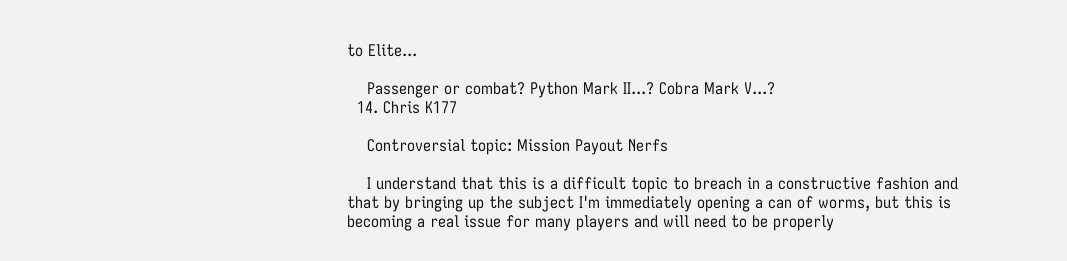to Elite...

    Passenger or combat? Python Mark II...? Cobra Mark V...?
  14. Chris K177

    Controversial topic: Mission Payout Nerfs

    I understand that this is a difficult topic to breach in a constructive fashion and that by bringing up the subject I'm immediately opening a can of worms, but this is becoming a real issue for many players and will need to be properly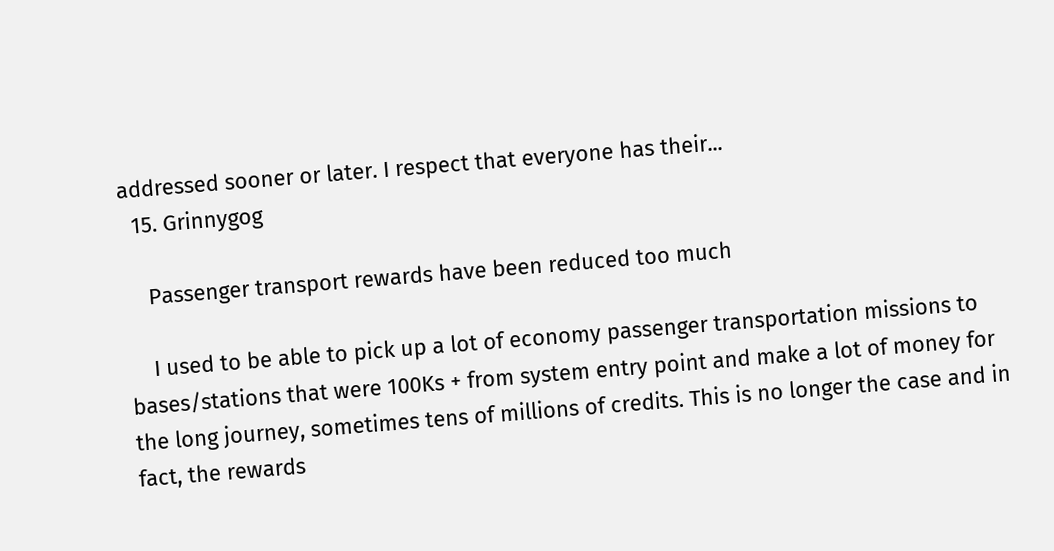addressed sooner or later. I respect that everyone has their...
  15. Grinnygog

    Passenger transport rewards have been reduced too much

    I used to be able to pick up a lot of economy passenger transportation missions to bases/stations that were 100Ks + from system entry point and make a lot of money for the long journey, sometimes tens of millions of credits. This is no longer the case and in fact, the rewards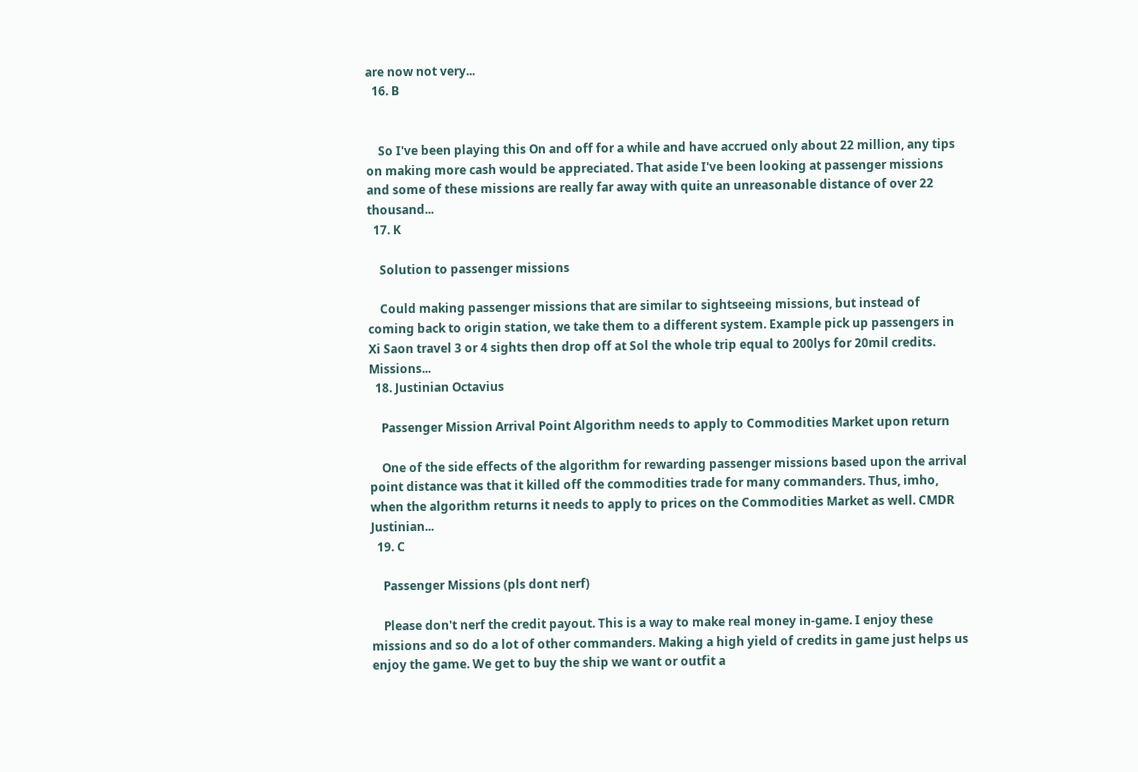are now not very...
  16. B


    So I've been playing this On and off for a while and have accrued only about 22 million, any tips on making more cash would be appreciated. That aside I've been looking at passenger missions and some of these missions are really far away with quite an unreasonable distance of over 22 thousand...
  17. K

    Solution to passenger missions

    Could making passenger missions that are similar to sightseeing missions, but instead of coming back to origin station, we take them to a different system. Example pick up passengers in Xi Saon travel 3 or 4 sights then drop off at Sol the whole trip equal to 200lys for 20mil credits. Missions...
  18. Justinian Octavius

    Passenger Mission Arrival Point Algorithm needs to apply to Commodities Market upon return

    One of the side effects of the algorithm for rewarding passenger missions based upon the arrival point distance was that it killed off the commodities trade for many commanders. Thus, imho, when the algorithm returns it needs to apply to prices on the Commodities Market as well. CMDR Justinian...
  19. C

    Passenger Missions (pls dont nerf)

    Please don't nerf the credit payout. This is a way to make real money in-game. I enjoy these missions and so do a lot of other commanders. Making a high yield of credits in game just helps us enjoy the game. We get to buy the ship we want or outfit a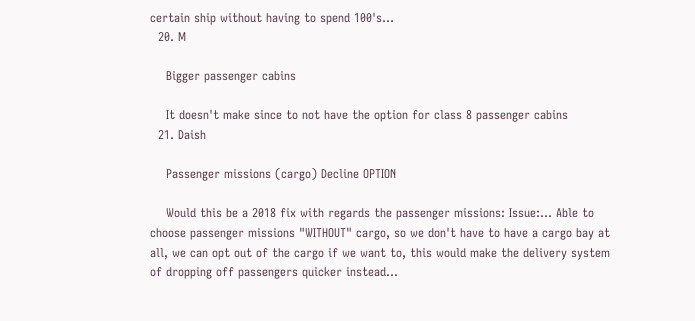certain ship without having to spend 100's...
  20. M

    Bigger passenger cabins

    It doesn't make since to not have the option for class 8 passenger cabins
  21. Daish

    Passenger missions (cargo) Decline OPTION

    Would this be a 2018 fix with regards the passenger missions: Issue:... Able to choose passenger missions "WITHOUT" cargo, so we don't have to have a cargo bay at all, we can opt out of the cargo if we want to, this would make the delivery system of dropping off passengers quicker instead...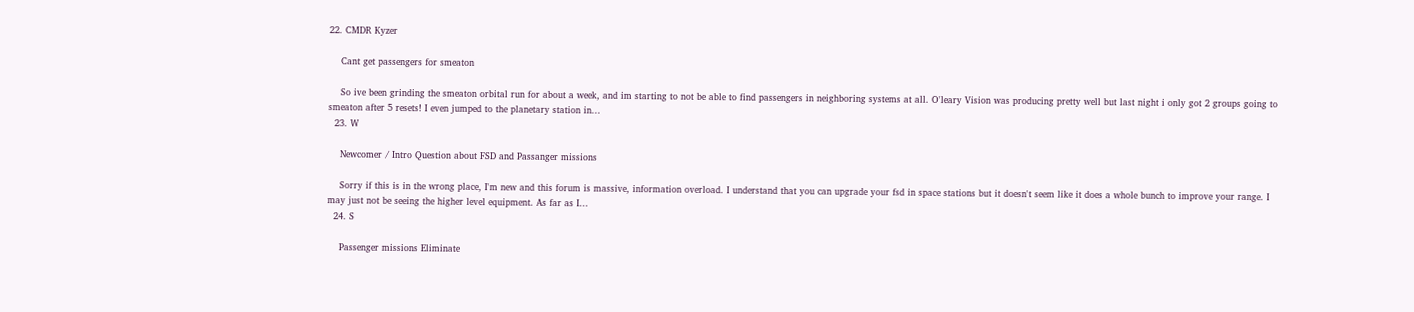22. CMDR Kyzer

    Cant get passengers for smeaton

    So ive been grinding the smeaton orbital run for about a week, and im starting to not be able to find passengers in neighboring systems at all. O'leary Vision was producing pretty well but last night i only got 2 groups going to smeaton after 5 resets! I even jumped to the planetary station in...
  23. W

    Newcomer / Intro Question about FSD and Passanger missions

    Sorry if this is in the wrong place, I'm new and this forum is massive, information overload. I understand that you can upgrade your fsd in space stations but it doesn't seem like it does a whole bunch to improve your range. I may just not be seeing the higher level equipment. As far as I...
  24. S

    Passenger missions Eliminate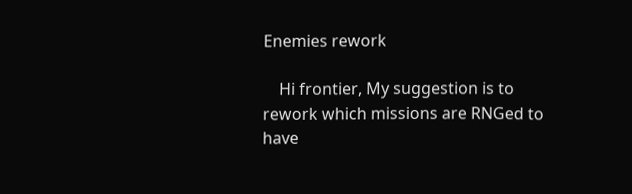Enemies rework

    Hi frontier, My suggestion is to rework which missions are RNGed to have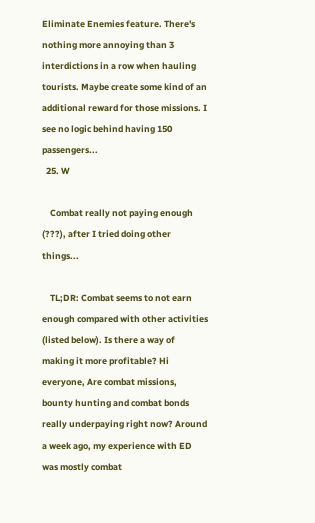Eliminate Enemies feature. There's nothing more annoying than 3 interdictions in a row when hauling tourists. Maybe create some kind of an additional reward for those missions. I see no logic behind having 150 passengers...
  25. W

    Combat really not paying enough (???), after I tried doing other things...

    TL;DR: Combat seems to not earn enough compared with other activities (listed below). Is there a way of making it more profitable? Hi everyone, Are combat missions, bounty hunting and combat bonds really underpaying right now? Around a week ago, my experience with ED was mostly combat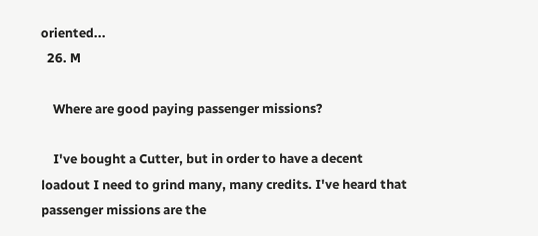oriented...
  26. M

    Where are good paying passenger missions?

    I've bought a Cutter, but in order to have a decent loadout I need to grind many, many credits. I've heard that passenger missions are the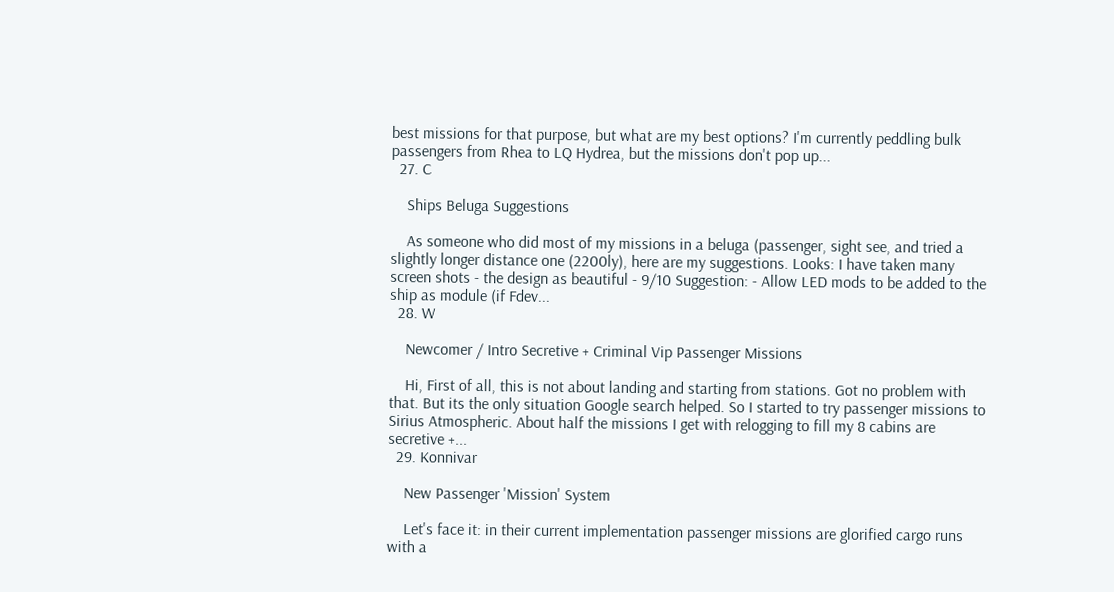best missions for that purpose, but what are my best options? I'm currently peddling bulk passengers from Rhea to LQ Hydrea, but the missions don't pop up...
  27. C

    Ships Beluga Suggestions

    As someone who did most of my missions in a beluga (passenger, sight see, and tried a slightly longer distance one (2200ly), here are my suggestions. Looks: I have taken many screen shots - the design as beautiful - 9/10 Suggestion: - Allow LED mods to be added to the ship as module (if Fdev...
  28. W

    Newcomer / Intro Secretive + Criminal Vip Passenger Missions

    Hi, First of all, this is not about landing and starting from stations. Got no problem with that. But its the only situation Google search helped. So I started to try passenger missions to Sirius Atmospheric. About half the missions I get with relogging to fill my 8 cabins are secretive +...
  29. Konnivar

    New Passenger 'Mission' System

    Let's face it: in their current implementation passenger missions are glorified cargo runs with a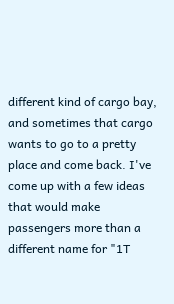different kind of cargo bay, and sometimes that cargo wants to go to a pretty place and come back. I've come up with a few ideas that would make passengers more than a different name for "1T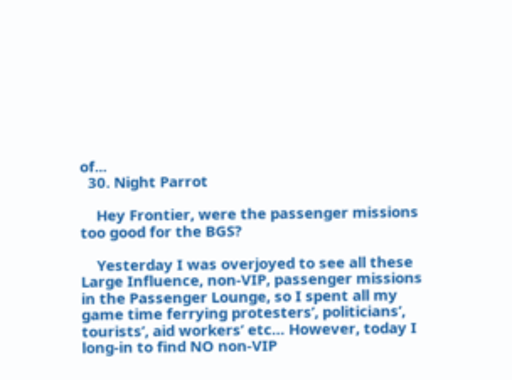of...
  30. Night Parrot

    Hey Frontier, were the passenger missions too good for the BGS?

    Yesterday I was overjoyed to see all these Large Influence, non-VIP, passenger missions in the Passenger Lounge, so I spent all my game time ferrying protesters’, politicians’, tourists’, aid workers’ etc… However, today I long-in to find NO non-VIP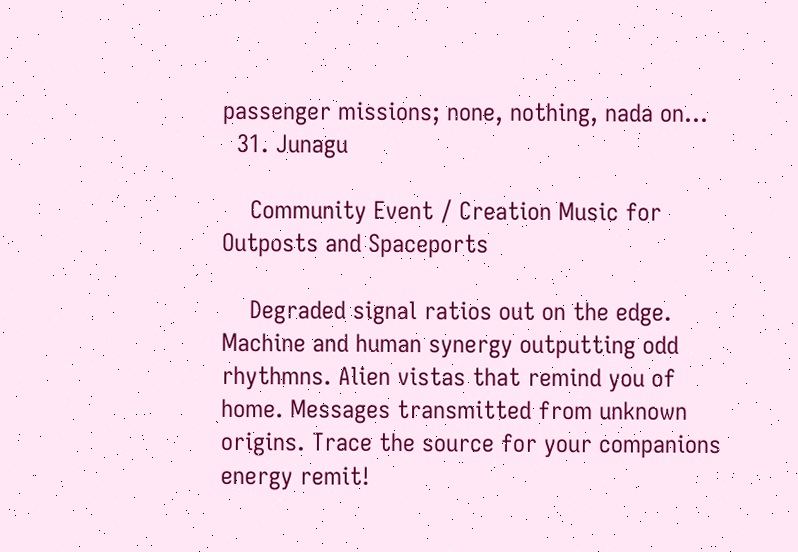passenger missions; none, nothing, nada on...
  31. Junagu

    Community Event / Creation Music for Outposts and Spaceports

    Degraded signal ratios out on the edge. Machine and human synergy outputting odd rhythmns. Alien vistas that remind you of home. Messages transmitted from unknown origins. Trace the source for your companions energy remit!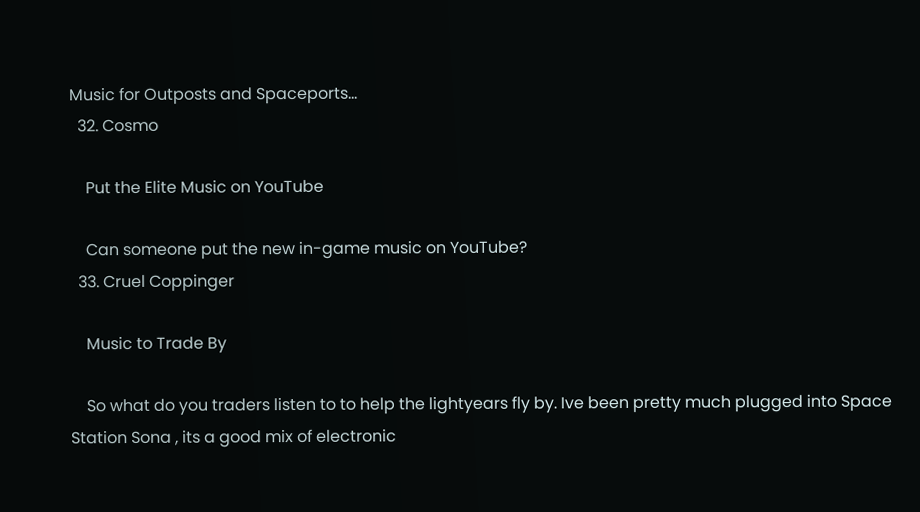Music for Outposts and Spaceports...
  32. Cosmo

    Put the Elite Music on YouTube

    Can someone put the new in-game music on YouTube?
  33. Cruel Coppinger

    Music to Trade By

    So what do you traders listen to to help the lightyears fly by. Ive been pretty much plugged into Space Station Sona , its a good mix of electronic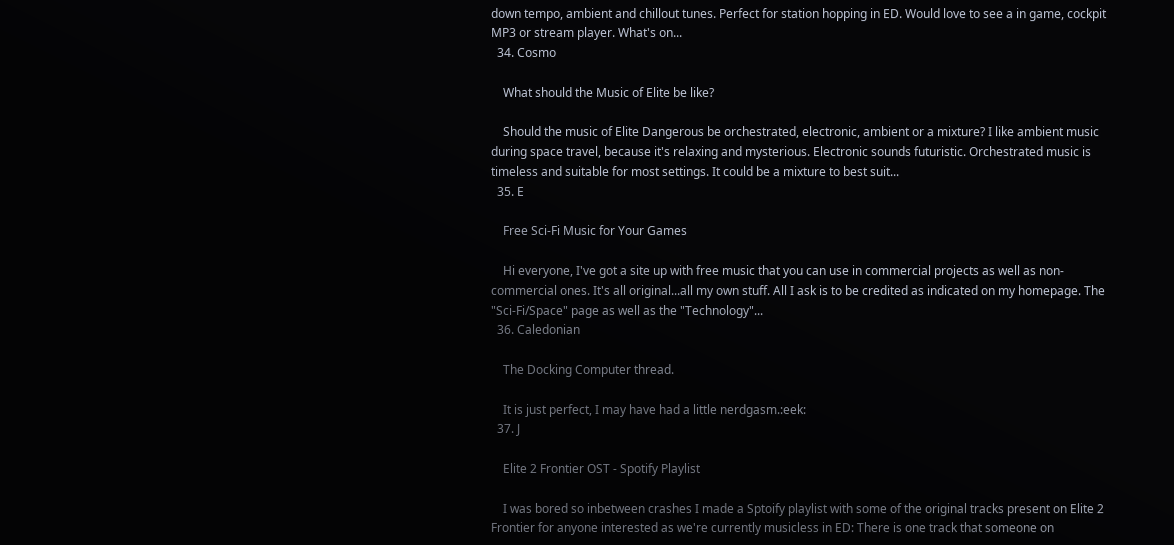down tempo, ambient and chillout tunes. Perfect for station hopping in ED. Would love to see a in game, cockpit MP3 or stream player. What's on...
  34. Cosmo

    What should the Music of Elite be like?

    Should the music of Elite Dangerous be orchestrated, electronic, ambient or a mixture? I like ambient music during space travel, because it's relaxing and mysterious. Electronic sounds futuristic. Orchestrated music is timeless and suitable for most settings. It could be a mixture to best suit...
  35. E

    Free Sci-Fi Music for Your Games

    Hi everyone, I've got a site up with free music that you can use in commercial projects as well as non-commercial ones. It's all original...all my own stuff. All I ask is to be credited as indicated on my homepage. The "Sci-Fi/Space" page as well as the "Technology"...
  36. Caledonian

    The Docking Computer thread.

    It is just perfect, I may have had a little nerdgasm.:eek:
  37. J

    Elite 2 Frontier OST - Spotify Playlist

    I was bored so inbetween crashes I made a Sptoify playlist with some of the original tracks present on Elite 2 Frontier for anyone interested as we're currently musicless in ED: There is one track that someone on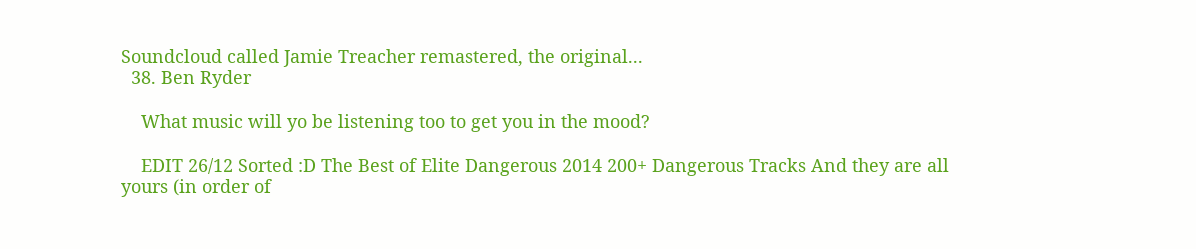Soundcloud called Jamie Treacher remastered, the original...
  38. Ben Ryder

    What music will yo be listening too to get you in the mood?

    EDIT 26/12 Sorted :D The Best of Elite Dangerous 2014 200+ Dangerous Tracks And they are all yours (in order of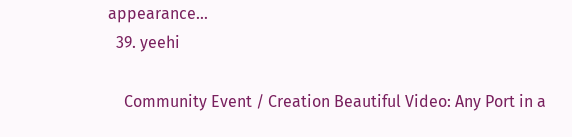appearance...
  39. yeehi

    Community Event / Creation Beautiful Video: Any Port in a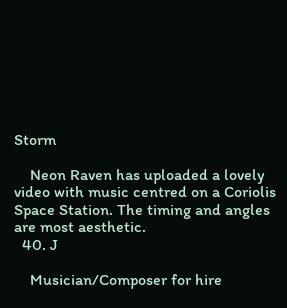Storm

    Neon Raven has uploaded a lovely video with music centred on a Coriolis Space Station. The timing and angles are most aesthetic.
  40. J

    Musician/Composer for hire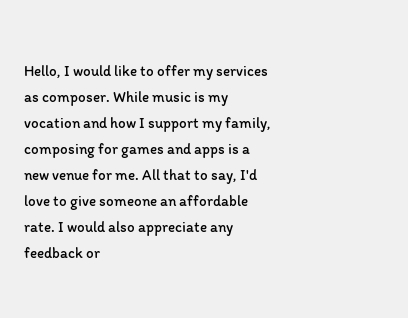Hello, I would like to offer my services as composer. While music is my vocation and how I support my family, composing for games and apps is a new venue for me. All that to say, I'd love to give someone an affordable rate. I would also appreciate any feedback or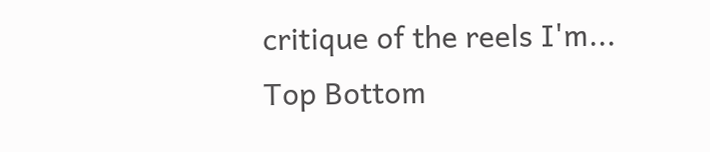critique of the reels I'm...
Top Bottom